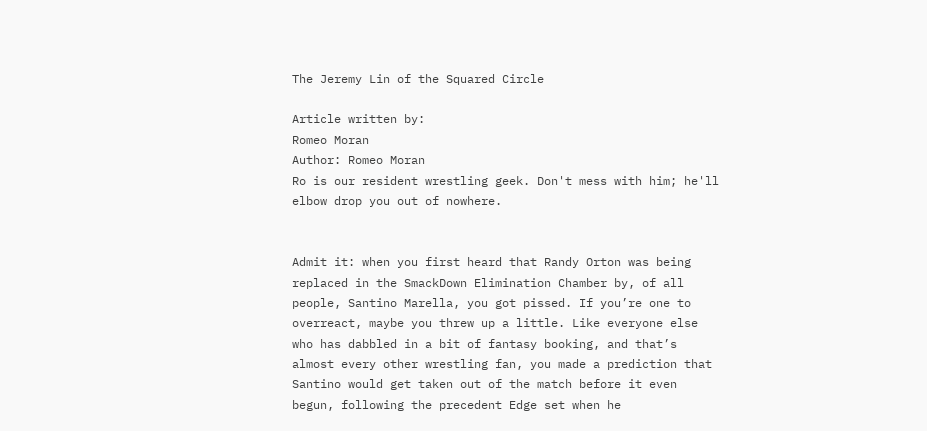The Jeremy Lin of the Squared Circle

Article written by:
Romeo Moran
Author: Romeo Moran
Ro is our resident wrestling geek. Don't mess with him; he'll elbow drop you out of nowhere.


Admit it: when you first heard that Randy Orton was being replaced in the SmackDown Elimination Chamber by, of all people, Santino Marella, you got pissed. If you’re one to overreact, maybe you threw up a little. Like everyone else who has dabbled in a bit of fantasy booking, and that’s almost every other wrestling fan, you made a prediction that Santino would get taken out of the match before it even begun, following the precedent Edge set when he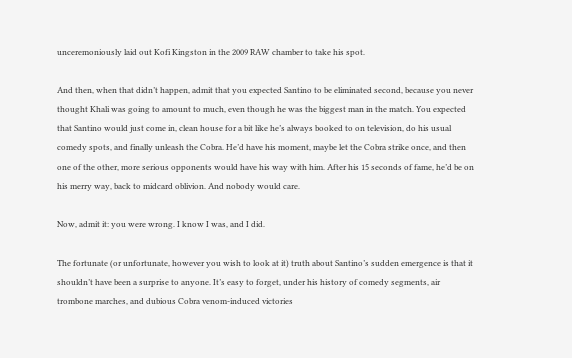unceremoniously laid out Kofi Kingston in the 2009 RAW chamber to take his spot.

And then, when that didn’t happen, admit that you expected Santino to be eliminated second, because you never thought Khali was going to amount to much, even though he was the biggest man in the match. You expected that Santino would just come in, clean house for a bit like he’s always booked to on television, do his usual comedy spots, and finally unleash the Cobra. He’d have his moment, maybe let the Cobra strike once, and then one of the other, more serious opponents would have his way with him. After his 15 seconds of fame, he’d be on his merry way, back to midcard oblivion. And nobody would care.

Now, admit it: you were wrong. I know I was, and I did.

The fortunate (or unfortunate, however you wish to look at it) truth about Santino’s sudden emergence is that it shouldn’t have been a surprise to anyone. It’s easy to forget, under his history of comedy segments, air trombone marches, and dubious Cobra venom-induced victories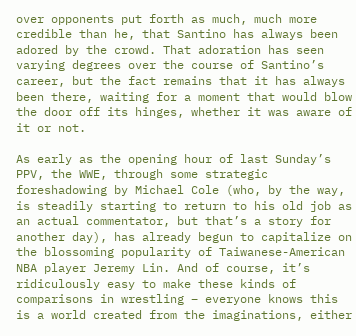over opponents put forth as much, much more credible than he, that Santino has always been adored by the crowd. That adoration has seen varying degrees over the course of Santino’s career, but the fact remains that it has always been there, waiting for a moment that would blow the door off its hinges, whether it was aware of it or not.

As early as the opening hour of last Sunday’s PPV, the WWE, through some strategic foreshadowing by Michael Cole (who, by the way, is steadily starting to return to his old job as an actual commentator, but that’s a story for another day), has already begun to capitalize on the blossoming popularity of Taiwanese-American NBA player Jeremy Lin. And of course, it’s ridiculously easy to make these kinds of comparisons in wrestling – everyone knows this is a world created from the imaginations, either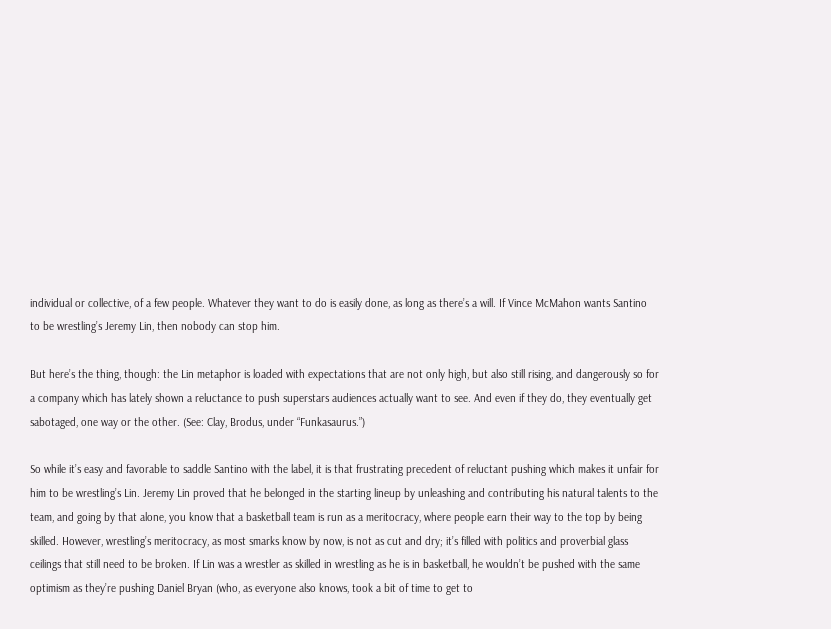individual or collective, of a few people. Whatever they want to do is easily done, as long as there’s a will. If Vince McMahon wants Santino to be wrestling’s Jeremy Lin, then nobody can stop him.

But here’s the thing, though: the Lin metaphor is loaded with expectations that are not only high, but also still rising, and dangerously so for a company which has lately shown a reluctance to push superstars audiences actually want to see. And even if they do, they eventually get sabotaged, one way or the other. (See: Clay, Brodus, under “Funkasaurus.”)

So while it’s easy and favorable to saddle Santino with the label, it is that frustrating precedent of reluctant pushing which makes it unfair for him to be wrestling’s Lin. Jeremy Lin proved that he belonged in the starting lineup by unleashing and contributing his natural talents to the team, and going by that alone, you know that a basketball team is run as a meritocracy, where people earn their way to the top by being skilled. However, wrestling’s meritocracy, as most smarks know by now, is not as cut and dry; it’s filled with politics and proverbial glass ceilings that still need to be broken. If Lin was a wrestler as skilled in wrestling as he is in basketball, he wouldn’t be pushed with the same optimism as they’re pushing Daniel Bryan (who, as everyone also knows, took a bit of time to get to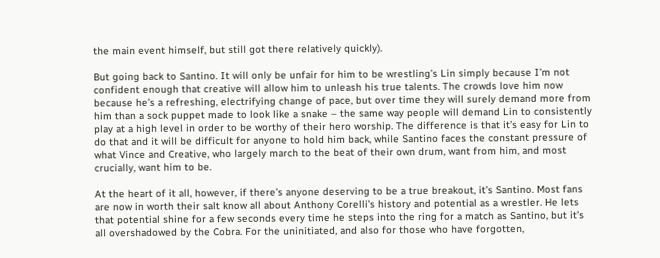the main event himself, but still got there relatively quickly).

But going back to Santino. It will only be unfair for him to be wrestling’s Lin simply because I’m not confident enough that creative will allow him to unleash his true talents. The crowds love him now because he’s a refreshing, electrifying change of pace, but over time they will surely demand more from him than a sock puppet made to look like a snake – the same way people will demand Lin to consistently play at a high level in order to be worthy of their hero worship. The difference is that it’s easy for Lin to do that and it will be difficult for anyone to hold him back, while Santino faces the constant pressure of what Vince and Creative, who largely march to the beat of their own drum, want from him, and most crucially, want him to be.

At the heart of it all, however, if there’s anyone deserving to be a true breakout, it’s Santino. Most fans are now in worth their salt know all about Anthony Corelli’s history and potential as a wrestler. He lets that potential shine for a few seconds every time he steps into the ring for a match as Santino, but it’s all overshadowed by the Cobra. For the uninitiated, and also for those who have forgotten,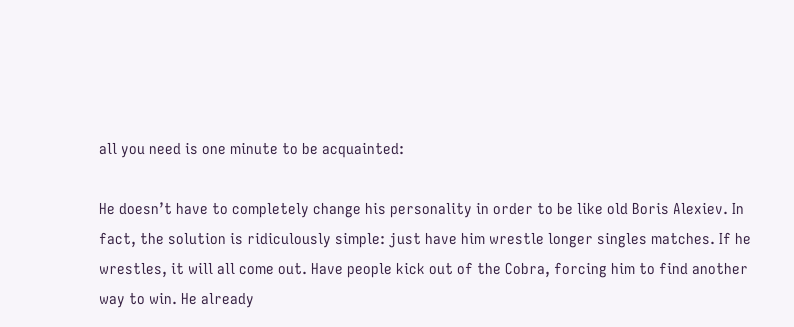all you need is one minute to be acquainted:

He doesn’t have to completely change his personality in order to be like old Boris Alexiev. In fact, the solution is ridiculously simple: just have him wrestle longer singles matches. If he wrestles, it will all come out. Have people kick out of the Cobra, forcing him to find another way to win. He already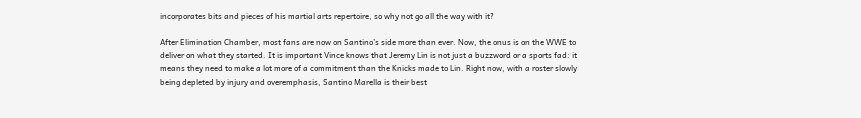incorporates bits and pieces of his martial arts repertoire, so why not go all the way with it?

After Elimination Chamber, most fans are now on Santino’s side more than ever. Now, the onus is on the WWE to deliver on what they started. It is important Vince knows that Jeremy Lin is not just a buzzword or a sports fad: it means they need to make a lot more of a commitment than the Knicks made to Lin. Right now, with a roster slowly being depleted by injury and overemphasis, Santino Marella is their best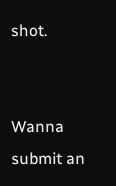shot.


Wanna submit an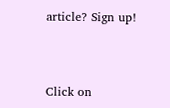article? Sign up!



Click on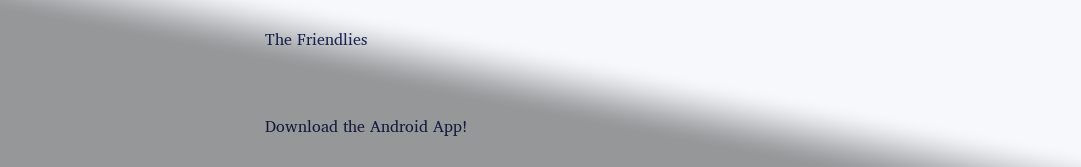The Friendlies


Download the Android App!